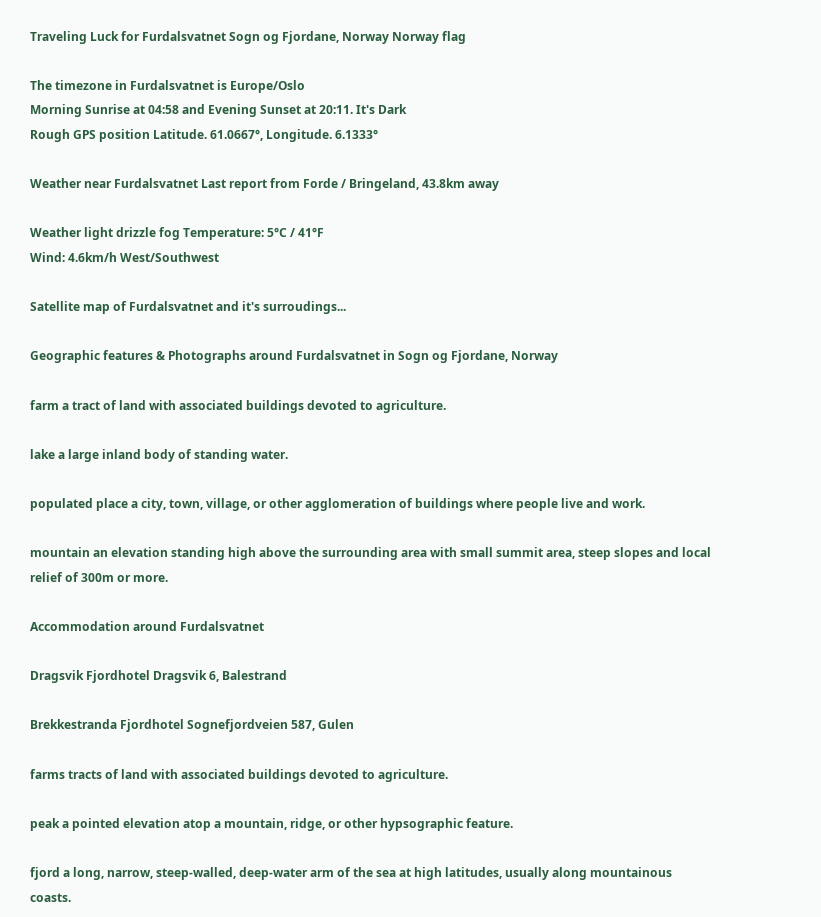Traveling Luck for Furdalsvatnet Sogn og Fjordane, Norway Norway flag

The timezone in Furdalsvatnet is Europe/Oslo
Morning Sunrise at 04:58 and Evening Sunset at 20:11. It's Dark
Rough GPS position Latitude. 61.0667°, Longitude. 6.1333°

Weather near Furdalsvatnet Last report from Forde / Bringeland, 43.8km away

Weather light drizzle fog Temperature: 5°C / 41°F
Wind: 4.6km/h West/Southwest

Satellite map of Furdalsvatnet and it's surroudings...

Geographic features & Photographs around Furdalsvatnet in Sogn og Fjordane, Norway

farm a tract of land with associated buildings devoted to agriculture.

lake a large inland body of standing water.

populated place a city, town, village, or other agglomeration of buildings where people live and work.

mountain an elevation standing high above the surrounding area with small summit area, steep slopes and local relief of 300m or more.

Accommodation around Furdalsvatnet

Dragsvik Fjordhotel Dragsvik 6, Balestrand

Brekkestranda Fjordhotel Sognefjordveien 587, Gulen

farms tracts of land with associated buildings devoted to agriculture.

peak a pointed elevation atop a mountain, ridge, or other hypsographic feature.

fjord a long, narrow, steep-walled, deep-water arm of the sea at high latitudes, usually along mountainous coasts.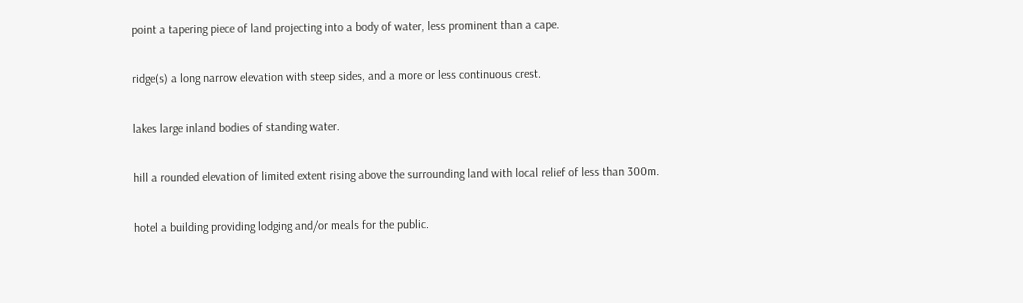point a tapering piece of land projecting into a body of water, less prominent than a cape.

ridge(s) a long narrow elevation with steep sides, and a more or less continuous crest.

lakes large inland bodies of standing water.

hill a rounded elevation of limited extent rising above the surrounding land with local relief of less than 300m.

hotel a building providing lodging and/or meals for the public.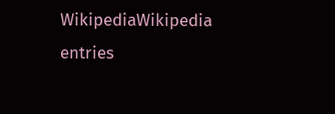WikipediaWikipedia entries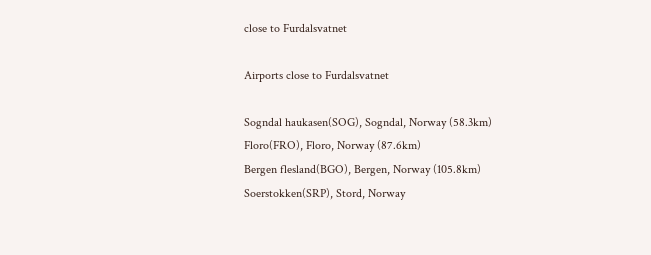close to Furdalsvatnet

Airports close to Furdalsvatnet

Sogndal haukasen(SOG), Sogndal, Norway (58.3km)
Floro(FRO), Floro, Norway (87.6km)
Bergen flesland(BGO), Bergen, Norway (105.8km)
Soerstokken(SRP), Stord, Norway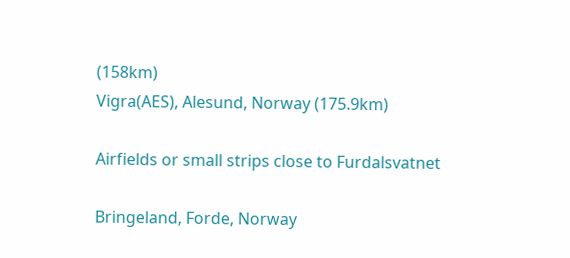(158km)
Vigra(AES), Alesund, Norway (175.9km)

Airfields or small strips close to Furdalsvatnet

Bringeland, Forde, Norway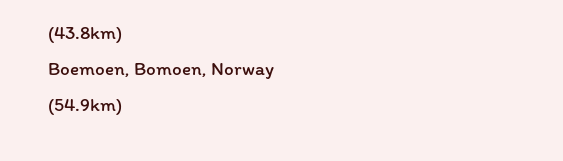(43.8km)
Boemoen, Bomoen, Norway (54.9km)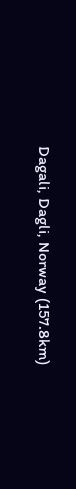Dagali, Dagli, Norway (157.8km)